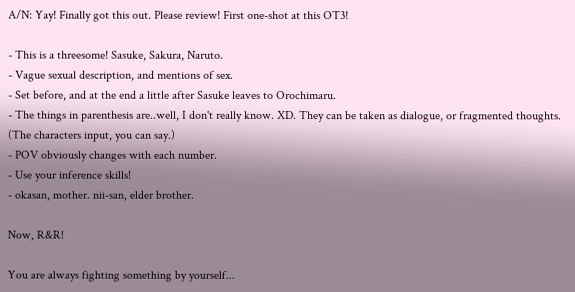A/N: Yay! Finally got this out. Please review! First one-shot at this OT3!

- This is a threesome! Sasuke, Sakura, Naruto.
- Vague sexual description, and mentions of sex.
- Set before, and at the end a little after Sasuke leaves to Orochimaru.
- The things in parenthesis are..well, I don't really know. XD. They can be taken as dialogue, or fragmented thoughts. (The characters input, you can say.)
- POV obviously changes with each number.
- Use your inference skills!
- okasan, mother. nii-san, elder brother.

Now, R&R!

You are always fighting something by yourself...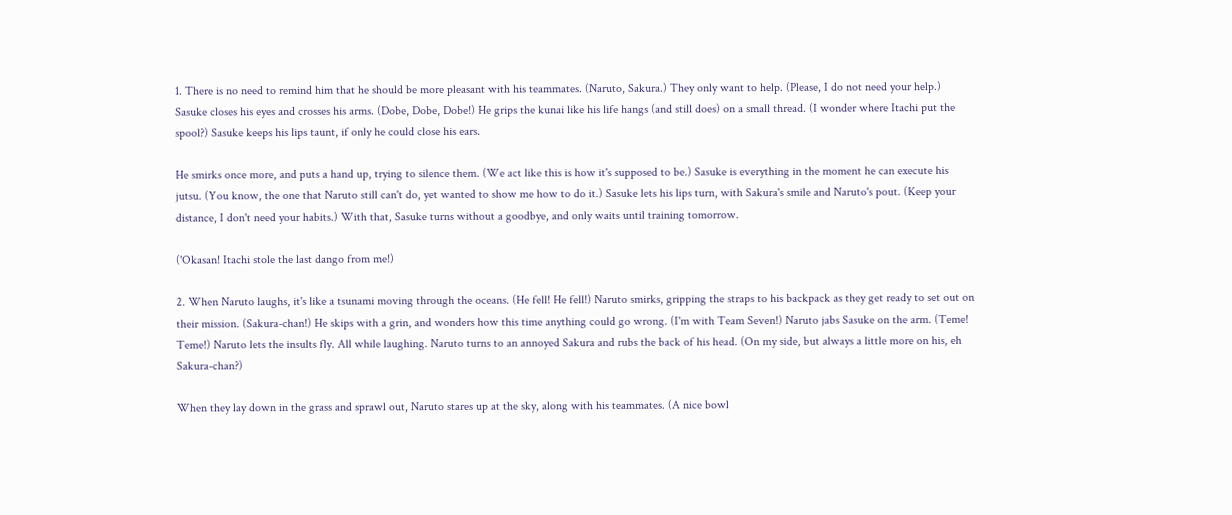1. There is no need to remind him that he should be more pleasant with his teammates. (Naruto, Sakura.) They only want to help. (Please, I do not need your help.) Sasuke closes his eyes and crosses his arms. (Dobe, Dobe, Dobe!) He grips the kunai like his life hangs (and still does) on a small thread. (I wonder where Itachi put the spool?) Sasuke keeps his lips taunt, if only he could close his ears.

He smirks once more, and puts a hand up, trying to silence them. (We act like this is how it's supposed to be.) Sasuke is everything in the moment he can execute his jutsu. (You know, the one that Naruto still can't do, yet wanted to show me how to do it.) Sasuke lets his lips turn, with Sakura's smile and Naruto's pout. (Keep your distance, I don't need your habits.) With that, Sasuke turns without a goodbye, and only waits until training tomorrow.

('Okasan! Itachi stole the last dango from me!)

2. When Naruto laughs, it's like a tsunami moving through the oceans. (He fell! He fell!) Naruto smirks, gripping the straps to his backpack as they get ready to set out on their mission. (Sakura-chan!) He skips with a grin, and wonders how this time anything could go wrong. (I'm with Team Seven!) Naruto jabs Sasuke on the arm. (Teme! Teme!) Naruto lets the insults fly. All while laughing. Naruto turns to an annoyed Sakura and rubs the back of his head. (On my side, but always a little more on his, eh Sakura-chan?)

When they lay down in the grass and sprawl out, Naruto stares up at the sky, along with his teammates. (A nice bowl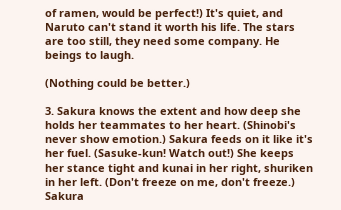of ramen, would be perfect!) It's quiet, and Naruto can't stand it worth his life. The stars are too still, they need some company. He beings to laugh.

(Nothing could be better.)

3. Sakura knows the extent and how deep she holds her teammates to her heart. (Shinobi's never show emotion.) Sakura feeds on it like it's her fuel. (Sasuke-kun! Watch out!) She keeps her stance tight and kunai in her right, shuriken in her left. (Don't freeze on me, don't freeze.) Sakura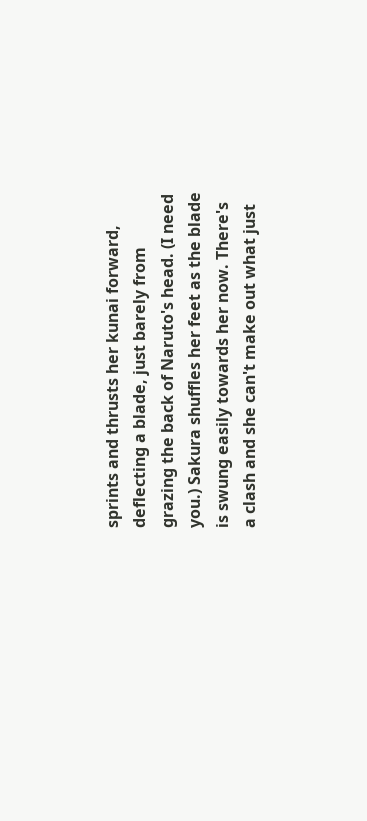sprints and thrusts her kunai forward, deflecting a blade, just barely from grazing the back of Naruto's head. (I need you.) Sakura shuffles her feet as the blade is swung easily towards her now. There's a clash and she can't make out what just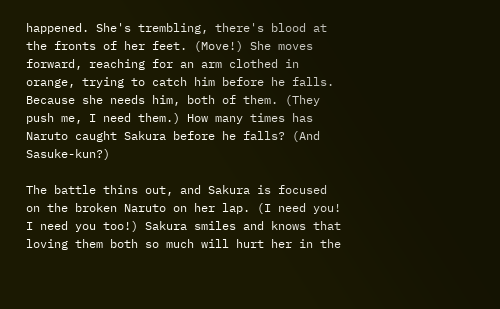happened. She's trembling, there's blood at the fronts of her feet. (Move!) She moves forward, reaching for an arm clothed in orange, trying to catch him before he falls. Because she needs him, both of them. (They push me, I need them.) How many times has Naruto caught Sakura before he falls? (And Sasuke-kun?)

The battle thins out, and Sakura is focused on the broken Naruto on her lap. (I need you! I need you too!) Sakura smiles and knows that loving them both so much will hurt her in the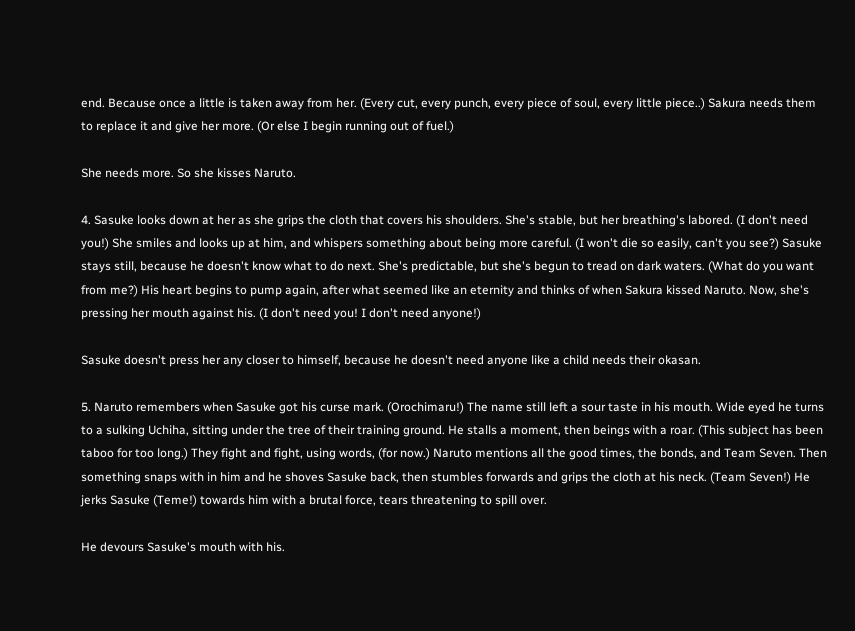end. Because once a little is taken away from her. (Every cut, every punch, every piece of soul, every little piece..) Sakura needs them to replace it and give her more. (Or else I begin running out of fuel.)

She needs more. So she kisses Naruto.

4. Sasuke looks down at her as she grips the cloth that covers his shoulders. She's stable, but her breathing's labored. (I don't need you!) She smiles and looks up at him, and whispers something about being more careful. (I won't die so easily, can't you see?) Sasuke stays still, because he doesn't know what to do next. She's predictable, but she's begun to tread on dark waters. (What do you want from me?) His heart begins to pump again, after what seemed like an eternity and thinks of when Sakura kissed Naruto. Now, she's pressing her mouth against his. (I don't need you! I don't need anyone!)

Sasuke doesn't press her any closer to himself, because he doesn't need anyone like a child needs their okasan.

5. Naruto remembers when Sasuke got his curse mark. (Orochimaru!) The name still left a sour taste in his mouth. Wide eyed he turns to a sulking Uchiha, sitting under the tree of their training ground. He stalls a moment, then beings with a roar. (This subject has been taboo for too long.) They fight and fight, using words, (for now.) Naruto mentions all the good times, the bonds, and Team Seven. Then something snaps with in him and he shoves Sasuke back, then stumbles forwards and grips the cloth at his neck. (Team Seven!) He jerks Sasuke (Teme!) towards him with a brutal force, tears threatening to spill over.

He devours Sasuke's mouth with his.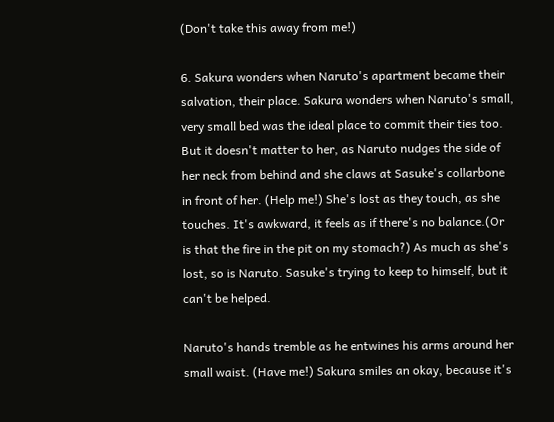(Don't take this away from me!)

6. Sakura wonders when Naruto's apartment became their salvation, their place. Sakura wonders when Naruto's small, very small bed was the ideal place to commit their ties too. But it doesn't matter to her, as Naruto nudges the side of her neck from behind and she claws at Sasuke's collarbone in front of her. (Help me!) She's lost as they touch, as she touches. It's awkward, it feels as if there's no balance.(Or is that the fire in the pit on my stomach?) As much as she's lost, so is Naruto. Sasuke's trying to keep to himself, but it can't be helped.

Naruto's hands tremble as he entwines his arms around her small waist. (Have me!) Sakura smiles an okay, because it's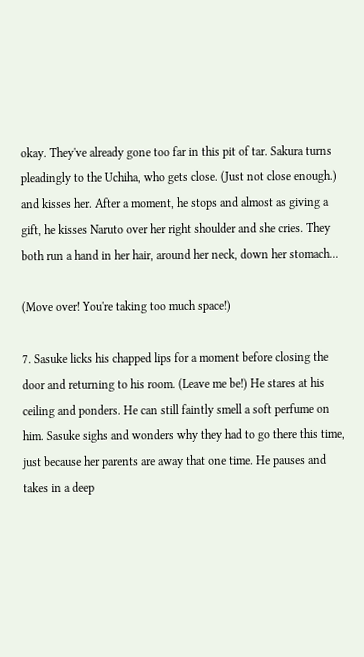okay. They've already gone too far in this pit of tar. Sakura turns pleadingly to the Uchiha, who gets close. (Just not close enough.) and kisses her. After a moment, he stops and almost as giving a gift, he kisses Naruto over her right shoulder and she cries. They both run a hand in her hair, around her neck, down her stomach...

(Move over! You're taking too much space!)

7. Sasuke licks his chapped lips for a moment before closing the door and returning to his room. (Leave me be!) He stares at his ceiling and ponders. He can still faintly smell a soft perfume on him. Sasuke sighs and wonders why they had to go there this time, just because her parents are away that one time. He pauses and takes in a deep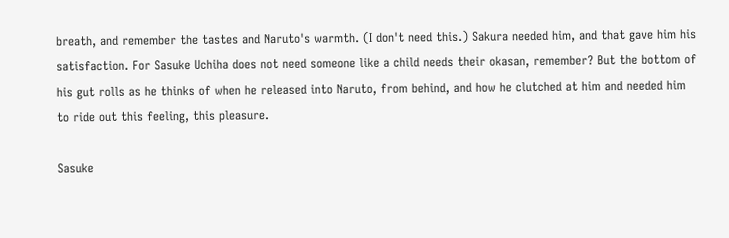breath, and remember the tastes and Naruto's warmth. (I don't need this.) Sakura needed him, and that gave him his satisfaction. For Sasuke Uchiha does not need someone like a child needs their okasan, remember? But the bottom of his gut rolls as he thinks of when he released into Naruto, from behind, and how he clutched at him and needed him to ride out this feeling, this pleasure.

Sasuke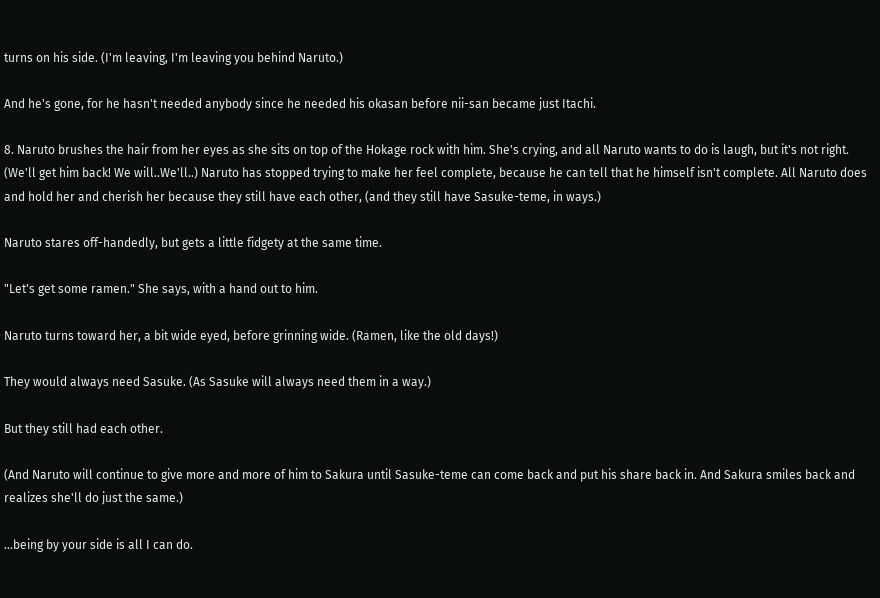turns on his side. (I'm leaving, I'm leaving you behind Naruto.)

And he's gone, for he hasn't needed anybody since he needed his okasan before nii-san became just Itachi.

8. Naruto brushes the hair from her eyes as she sits on top of the Hokage rock with him. She's crying, and all Naruto wants to do is laugh, but it's not right. (We'll get him back! We will..We'll..) Naruto has stopped trying to make her feel complete, because he can tell that he himself isn't complete. All Naruto does and hold her and cherish her because they still have each other, (and they still have Sasuke-teme, in ways.)

Naruto stares off-handedly, but gets a little fidgety at the same time.

"Let's get some ramen." She says, with a hand out to him.

Naruto turns toward her, a bit wide eyed, before grinning wide. (Ramen, like the old days!)

They would always need Sasuke. (As Sasuke will always need them in a way.)

But they still had each other.

(And Naruto will continue to give more and more of him to Sakura until Sasuke-teme can come back and put his share back in. And Sakura smiles back and realizes she'll do just the same.)

...being by your side is all I can do.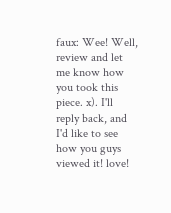faux: Wee! Well, review and let me know how you took this piece. x). I'll reply back, and I'd like to see how you guys viewed it! love!